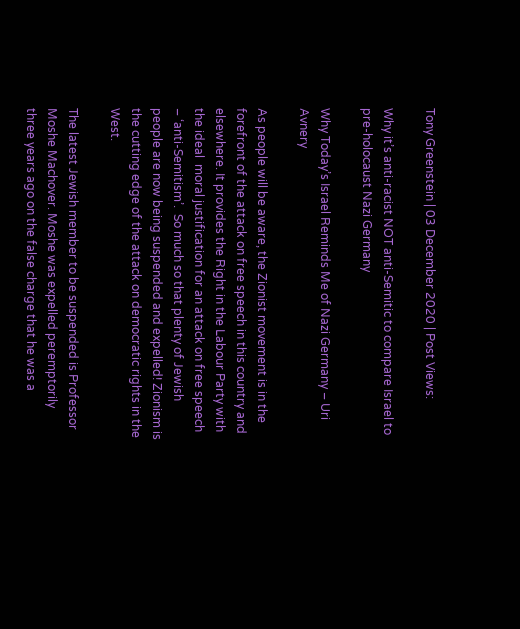Tony Greenstein | 03 December 2020 | Post Views:

Why it’s anti-racist NOT anti-Semitic to compare Israel to pre-holocaust Nazi Germany

Why Today’s Israel Reminds Me of Nazi Germany – Uri Avnery

As people will be aware, the Zionist movement is in the forefront of the attack on free speech in this country and elsewhere. It provides the Right in the Labour Party with the ideal  moral justification for an attack on free speech – ‘anti-Semitism’.  So much so that plenty of Jewish people are now being suspended and expelled! Zionism is the cutting edge of the attack on democratic rights in the West.

The latest Jewish member to be suspended is Professor Moshe Machover. Moshe was expelled peremptorily three years ago on the false charge that he was a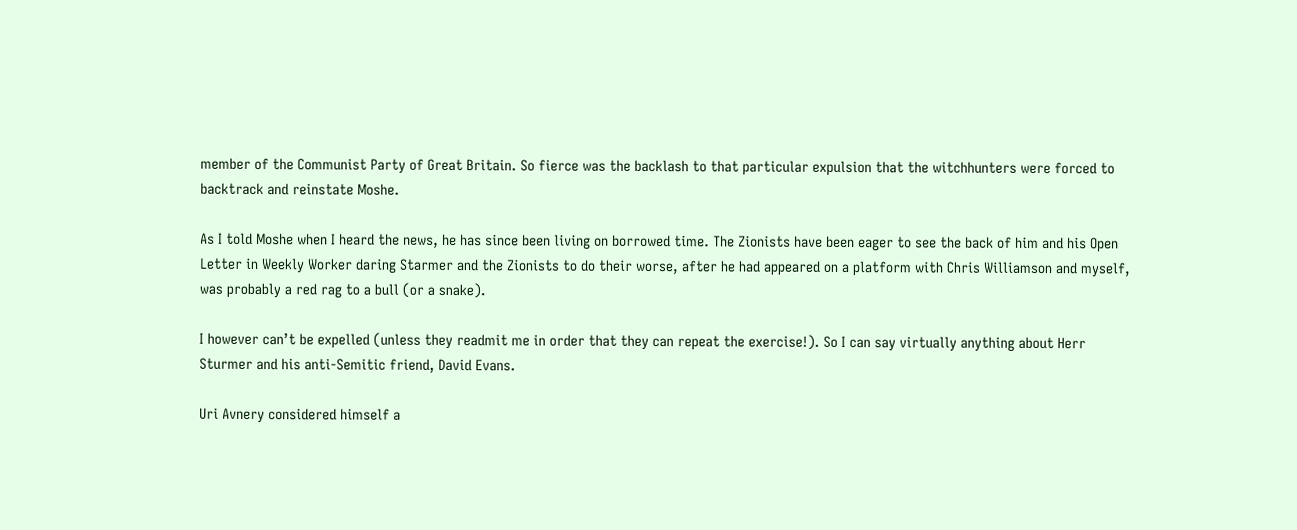member of the Communist Party of Great Britain. So fierce was the backlash to that particular expulsion that the witchhunters were forced to backtrack and reinstate Moshe.

As I told Moshe when I heard the news, he has since been living on borrowed time. The Zionists have been eager to see the back of him and his Open Letter in Weekly Worker daring Starmer and the Zionists to do their worse, after he had appeared on a platform with Chris Williamson and myself, was probably a red rag to a bull (or a snake).

I however can’t be expelled (unless they readmit me in order that they can repeat the exercise!). So I can say virtually anything about Herr Sturmer and his anti-Semitic friend, David Evans.

Uri Avnery considered himself a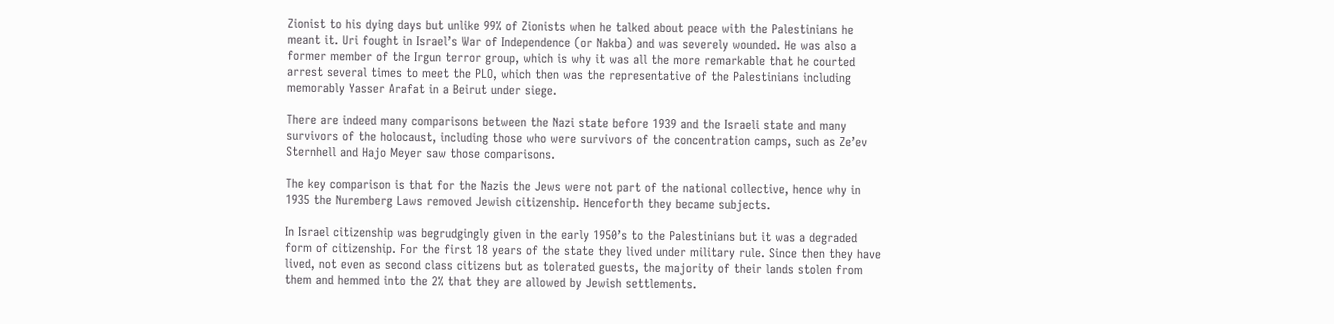Zionist to his dying days but unlike 99% of Zionists when he talked about peace with the Palestinians he meant it. Uri fought in Israel’s War of Independence (or Nakba) and was severely wounded. He was also a former member of the Irgun terror group, which is why it was all the more remarkable that he courted arrest several times to meet the PLO, which then was the representative of the Palestinians including memorably Yasser Arafat in a Beirut under siege.

There are indeed many comparisons between the Nazi state before 1939 and the Israeli state and many survivors of the holocaust, including those who were survivors of the concentration camps, such as Ze’ev Sternhell and Hajo Meyer saw those comparisons.

The key comparison is that for the Nazis the Jews were not part of the national collective, hence why in 1935 the Nuremberg Laws removed Jewish citizenship. Henceforth they became subjects.

In Israel citizenship was begrudgingly given in the early 1950’s to the Palestinians but it was a degraded form of citizenship. For the first 18 years of the state they lived under military rule. Since then they have lived, not even as second class citizens but as tolerated guests, the majority of their lands stolen from them and hemmed into the 2% that they are allowed by Jewish settlements.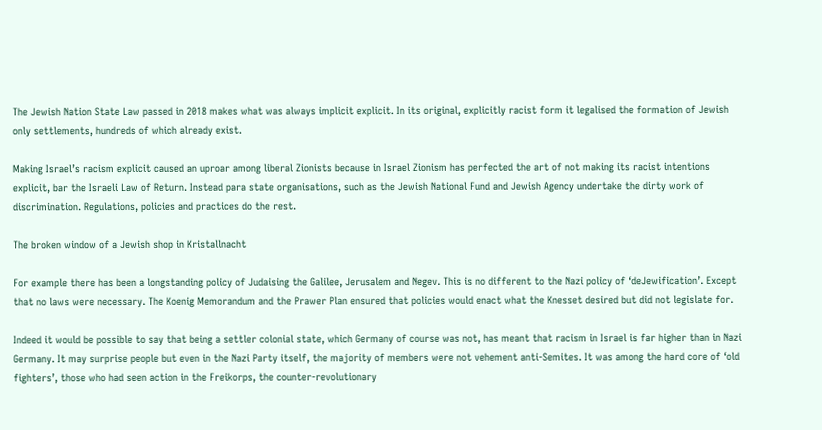The Jewish Nation State Law passed in 2018 makes what was always implicit explicit. In its original, explicitly racist form it legalised the formation of Jewish only settlements, hundreds of which already exist.

Making Israel’s racism explicit caused an uproar among liberal Zionists because in Israel Zionism has perfected the art of not making its racist intentions explicit, bar the Israeli Law of Return. Instead para state organisations, such as the Jewish National Fund and Jewish Agency undertake the dirty work of discrimination. Regulations, policies and practices do the rest.

The broken window of a Jewish shop in Kristallnacht

For example there has been a longstanding policy of Judaising the Galilee, Jerusalem and Negev. This is no different to the Nazi policy of ‘deJewification’. Except that no laws were necessary. The Koenig Memorandum and the Prawer Plan ensured that policies would enact what the Knesset desired but did not legislate for.

Indeed it would be possible to say that being a settler colonial state, which Germany of course was not, has meant that racism in Israel is far higher than in Nazi Germany. It may surprise people but even in the Nazi Party itself, the majority of members were not vehement anti-Semites. It was among the hard core of ‘old fighters’, those who had seen action in the Freikorps, the counter-revolutionary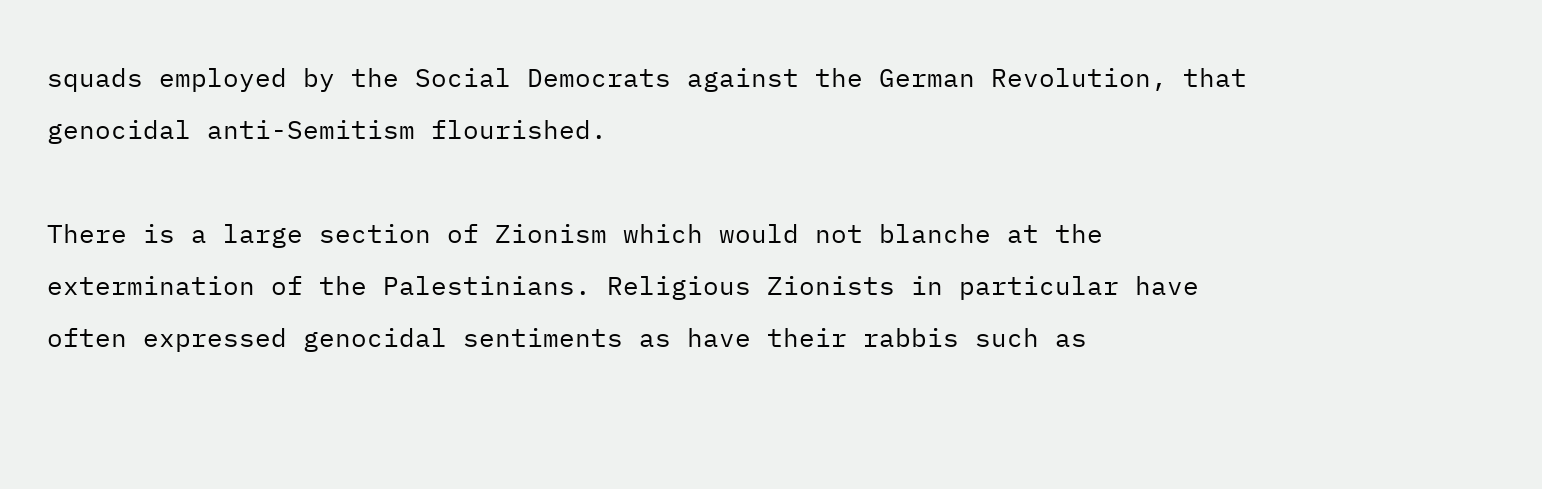squads employed by the Social Democrats against the German Revolution, that genocidal anti-Semitism flourished.

There is a large section of Zionism which would not blanche at the extermination of the Palestinians. Religious Zionists in particular have often expressed genocidal sentiments as have their rabbis such as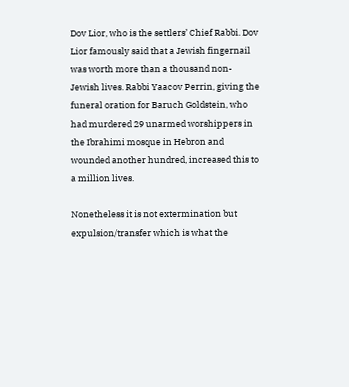Dov Lior, who is the settlers’ Chief Rabbi. Dov Lior famously said that a Jewish fingernail was worth more than a thousand non-Jewish lives. Rabbi Yaacov Perrin, giving the funeral oration for Baruch Goldstein, who had murdered 29 unarmed worshippers in the Ibrahimi mosque in Hebron and wounded another hundred, increased this to a million lives.

Nonetheless it is not extermination but expulsion/transfer which is what the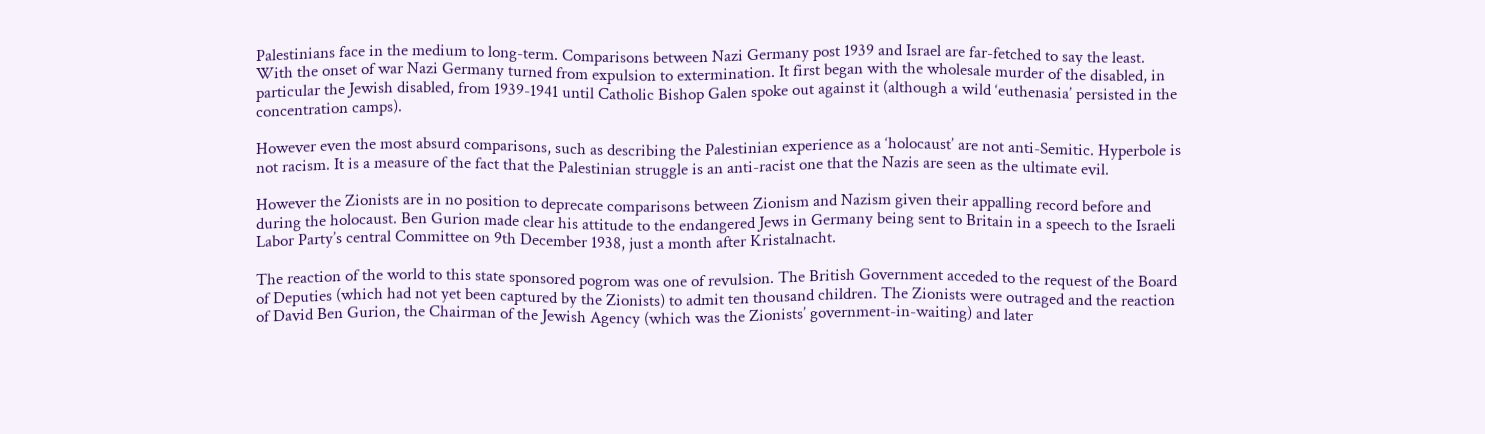Palestinians face in the medium to long-term. Comparisons between Nazi Germany post 1939 and Israel are far-fetched to say the least. With the onset of war Nazi Germany turned from expulsion to extermination. It first began with the wholesale murder of the disabled, in particular the Jewish disabled, from 1939-1941 until Catholic Bishop Galen spoke out against it (although a wild ‘euthenasia’ persisted in the concentration camps).

However even the most absurd comparisons, such as describing the Palestinian experience as a ‘holocaust’ are not anti-Semitic. Hyperbole is not racism. It is a measure of the fact that the Palestinian struggle is an anti-racist one that the Nazis are seen as the ultimate evil.

However the Zionists are in no position to deprecate comparisons between Zionism and Nazism given their appalling record before and during the holocaust. Ben Gurion made clear his attitude to the endangered Jews in Germany being sent to Britain in a speech to the Israeli Labor Party’s central Committee on 9th December 1938, just a month after Kristalnacht.

The reaction of the world to this state sponsored pogrom was one of revulsion. The British Government acceded to the request of the Board of Deputies (which had not yet been captured by the Zionists) to admit ten thousand children. The Zionists were outraged and the reaction of David Ben Gurion, the Chairman of the Jewish Agency (which was the Zionists’ government-in-waiting) and later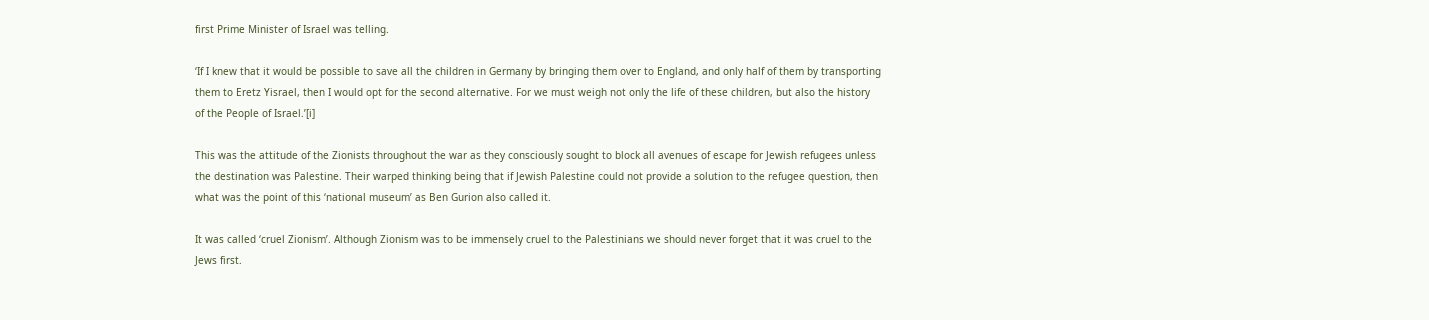first Prime Minister of Israel was telling.

‘If I knew that it would be possible to save all the children in Germany by bringing them over to England, and only half of them by transporting them to Eretz Yisrael, then I would opt for the second alternative. For we must weigh not only the life of these children, but also the history of the People of Israel.’[i]

This was the attitude of the Zionists throughout the war as they consciously sought to block all avenues of escape for Jewish refugees unless the destination was Palestine. Their warped thinking being that if Jewish Palestine could not provide a solution to the refugee question, then what was the point of this ‘national museum’ as Ben Gurion also called it.

It was called ‘cruel Zionism’. Although Zionism was to be immensely cruel to the Palestinians we should never forget that it was cruel to the Jews first.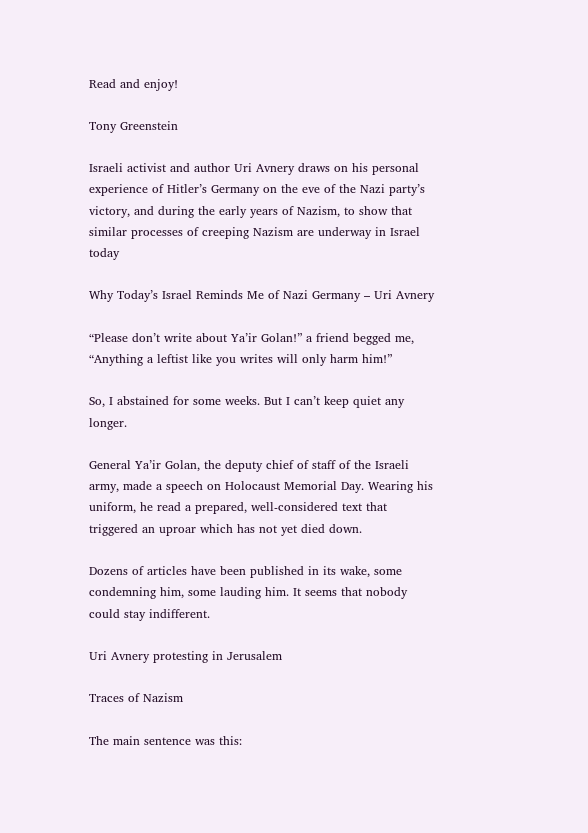Read and enjoy!

Tony Greenstein

Israeli activist and author Uri Avnery draws on his personal experience of Hitler’s Germany on the eve of the Nazi party’s victory, and during the early years of Nazism, to show that similar processes of creeping Nazism are underway in Israel today

Why Today’s Israel Reminds Me of Nazi Germany – Uri Avnery

“Please don’t write about Ya’ir Golan!” a friend begged me, “Anything a leftist like you writes will only harm him!”

So, I abstained for some weeks. But I can’t keep quiet any longer.

General Ya’ir Golan, the deputy chief of staff of the Israeli army, made a speech on Holocaust Memorial Day. Wearing his uniform, he read a prepared, well-considered text that triggered an uproar which has not yet died down.

Dozens of articles have been published in its wake, some condemning him, some lauding him. It seems that nobody could stay indifferent.

Uri Avnery protesting in Jerusalem

Traces of Nazism

The main sentence was this: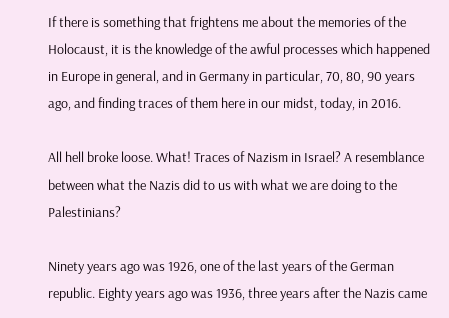If there is something that frightens me about the memories of the Holocaust, it is the knowledge of the awful processes which happened in Europe in general, and in Germany in particular, 70, 80, 90 years ago, and finding traces of them here in our midst, today, in 2016.

All hell broke loose. What! Traces of Nazism in Israel? A resemblance between what the Nazis did to us with what we are doing to the Palestinians?

Ninety years ago was 1926, one of the last years of the German republic. Eighty years ago was 1936, three years after the Nazis came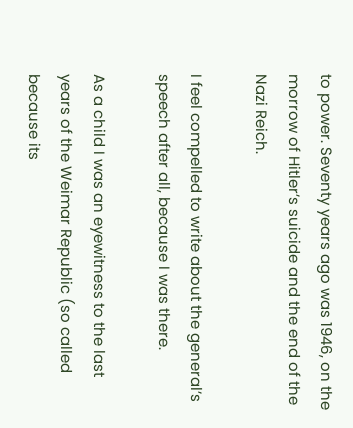to power. Seventy years ago was 1946, on the morrow of Hitler’s suicide and the end of the Nazi Reich.

I feel compelled to write about the general’s speech after all, because I was there.

As a child I was an eyewitness to the last years of the Weimar Republic (so called because its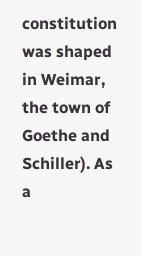constitution was shaped in Weimar, the town of Goethe and Schiller). As a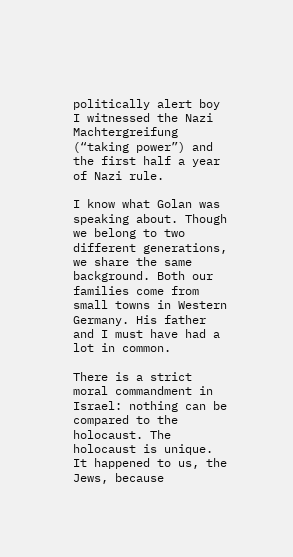politically alert boy I witnessed the Nazi Machtergreifung (“taking power”) and the first half a year of Nazi rule.

I know what Golan was speaking about. Though we belong to two different generations, we share the same background. Both our families come from small towns in Western Germany. His father and I must have had a lot in common.

There is a strict moral commandment in Israel: nothing can be compared to the holocaust. The holocaust is unique. It happened to us, the Jews, because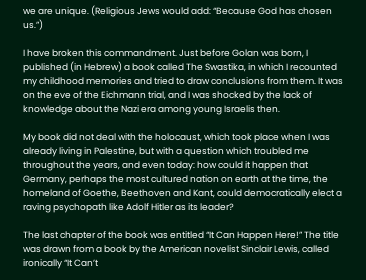we are unique. (Religious Jews would add: “Because God has chosen us.”)

I have broken this commandment. Just before Golan was born, I published (in Hebrew) a book called The Swastika, in which I recounted my childhood memories and tried to draw conclusions from them. It was on the eve of the Eichmann trial, and I was shocked by the lack of knowledge about the Nazi era among young Israelis then.

My book did not deal with the holocaust, which took place when I was already living in Palestine, but with a question which troubled me throughout the years, and even today: how could it happen that Germany, perhaps the most cultured nation on earth at the time, the homeland of Goethe, Beethoven and Kant, could democratically elect a raving psychopath like Adolf Hitler as its leader?

The last chapter of the book was entitled “It Can Happen Here!” The title was drawn from a book by the American novelist Sinclair Lewis, called ironically “It Can’t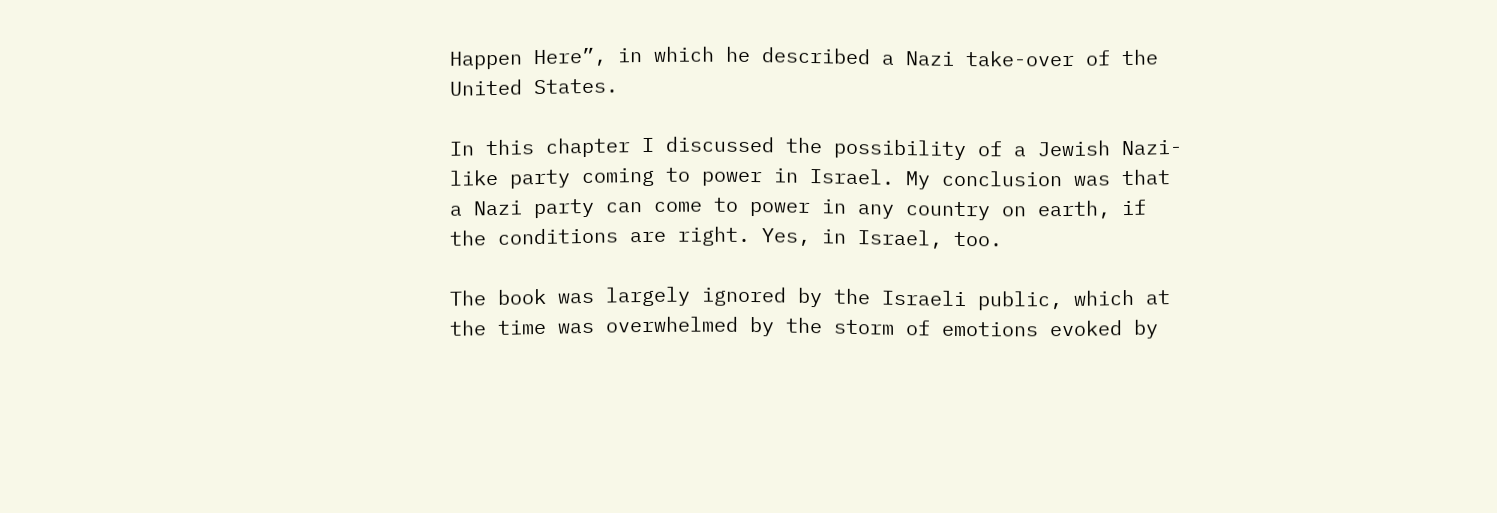Happen Here”, in which he described a Nazi take-over of the United States.

In this chapter I discussed the possibility of a Jewish Nazi-like party coming to power in Israel. My conclusion was that a Nazi party can come to power in any country on earth, if the conditions are right. Yes, in Israel, too.

The book was largely ignored by the Israeli public, which at the time was overwhelmed by the storm of emotions evoked by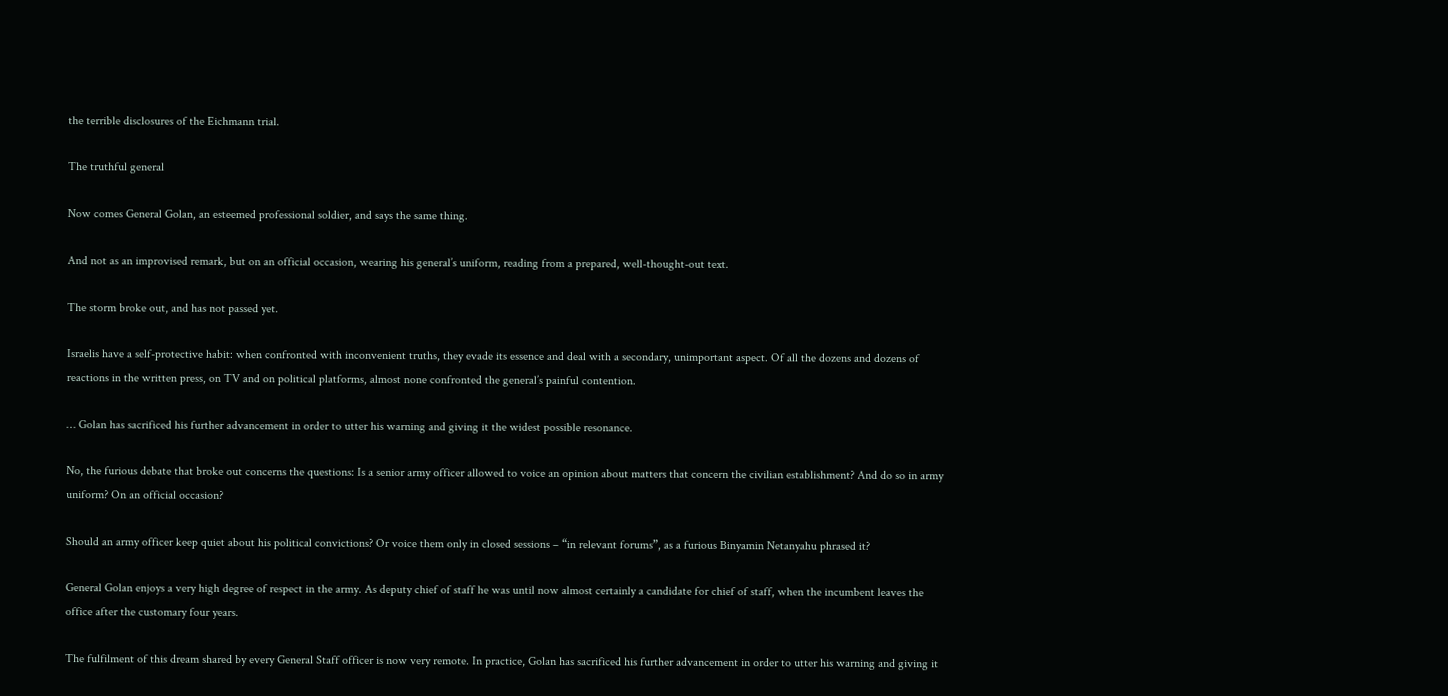the terrible disclosures of the Eichmann trial.

The truthful general

Now comes General Golan, an esteemed professional soldier, and says the same thing.

And not as an improvised remark, but on an official occasion, wearing his general’s uniform, reading from a prepared, well-thought-out text.

The storm broke out, and has not passed yet.

Israelis have a self-protective habit: when confronted with inconvenient truths, they evade its essence and deal with a secondary, unimportant aspect. Of all the dozens and dozens of reactions in the written press, on TV and on political platforms, almost none confronted the general’s painful contention.

… Golan has sacrificed his further advancement in order to utter his warning and giving it the widest possible resonance.

No, the furious debate that broke out concerns the questions: Is a senior army officer allowed to voice an opinion about matters that concern the civilian establishment? And do so in army uniform? On an official occasion?

Should an army officer keep quiet about his political convictions? Or voice them only in closed sessions – “in relevant forums”, as a furious Binyamin Netanyahu phrased it?

General Golan enjoys a very high degree of respect in the army. As deputy chief of staff he was until now almost certainly a candidate for chief of staff, when the incumbent leaves the office after the customary four years.

The fulfilment of this dream shared by every General Staff officer is now very remote. In practice, Golan has sacrificed his further advancement in order to utter his warning and giving it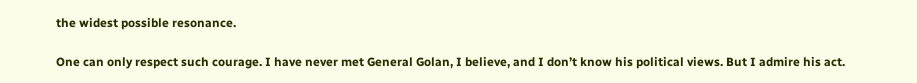the widest possible resonance.

One can only respect such courage. I have never met General Golan, I believe, and I don’t know his political views. But I admire his act.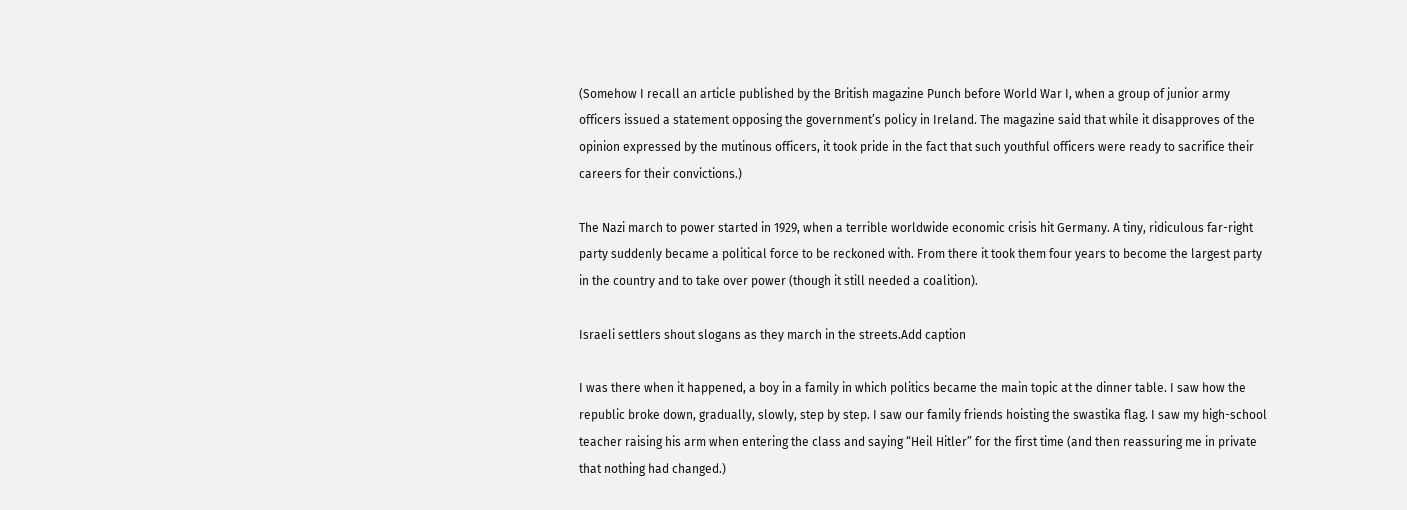(Somehow I recall an article published by the British magazine Punch before World War I, when a group of junior army officers issued a statement opposing the government’s policy in Ireland. The magazine said that while it disapproves of the opinion expressed by the mutinous officers, it took pride in the fact that such youthful officers were ready to sacrifice their careers for their convictions.)

The Nazi march to power started in 1929, when a terrible worldwide economic crisis hit Germany. A tiny, ridiculous far-right party suddenly became a political force to be reckoned with. From there it took them four years to become the largest party in the country and to take over power (though it still needed a coalition).

Israeli settlers shout slogans as they march in the streets.Add caption

I was there when it happened, a boy in a family in which politics became the main topic at the dinner table. I saw how the republic broke down, gradually, slowly, step by step. I saw our family friends hoisting the swastika flag. I saw my high-school teacher raising his arm when entering the class and saying “Heil Hitler” for the first time (and then reassuring me in private that nothing had changed.)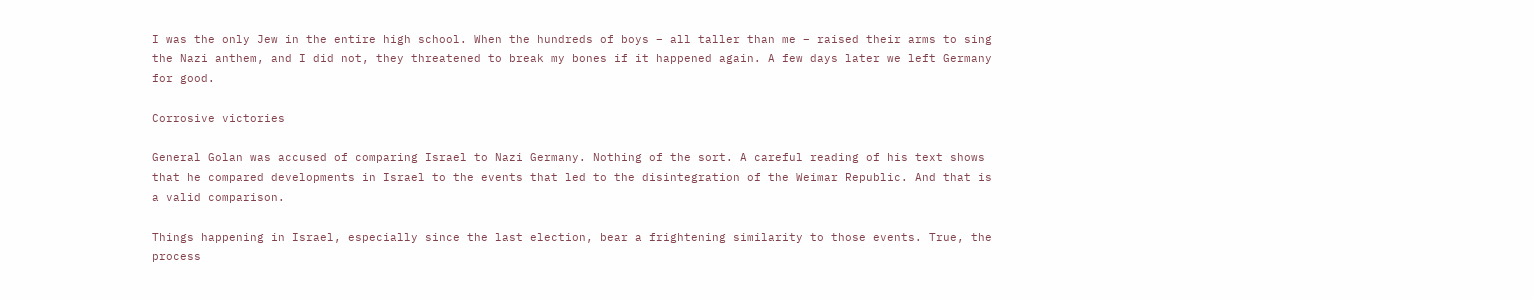I was the only Jew in the entire high school. When the hundreds of boys – all taller than me – raised their arms to sing the Nazi anthem, and I did not, they threatened to break my bones if it happened again. A few days later we left Germany for good.

Corrosive victories

General Golan was accused of comparing Israel to Nazi Germany. Nothing of the sort. A careful reading of his text shows that he compared developments in Israel to the events that led to the disintegration of the Weimar Republic. And that is a valid comparison.

Things happening in Israel, especially since the last election, bear a frightening similarity to those events. True, the process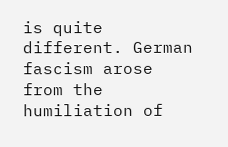is quite different. German fascism arose from the humiliation of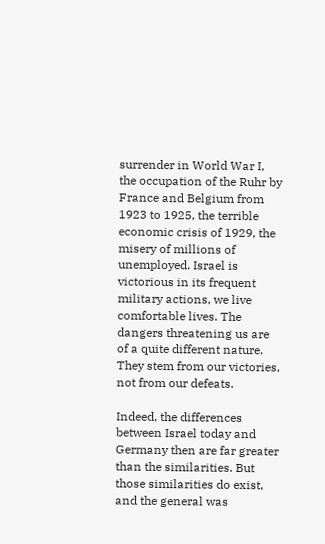surrender in World War I, the occupation of the Ruhr by France and Belgium from 1923 to 1925, the terrible economic crisis of 1929, the misery of millions of unemployed. Israel is victorious in its frequent military actions, we live comfortable lives. The dangers threatening us are of a quite different nature. They stem from our victories, not from our defeats.

Indeed, the differences between Israel today and Germany then are far greater than the similarities. But those similarities do exist, and the general was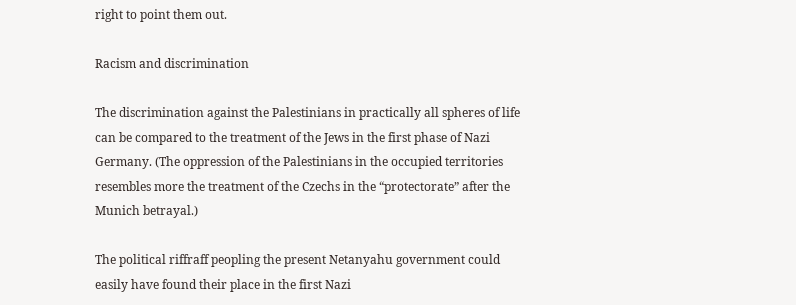right to point them out.

Racism and discrimination

The discrimination against the Palestinians in practically all spheres of life can be compared to the treatment of the Jews in the first phase of Nazi Germany. (The oppression of the Palestinians in the occupied territories resembles more the treatment of the Czechs in the “protectorate” after the Munich betrayal.)

The political riffraff peopling the present Netanyahu government could easily have found their place in the first Nazi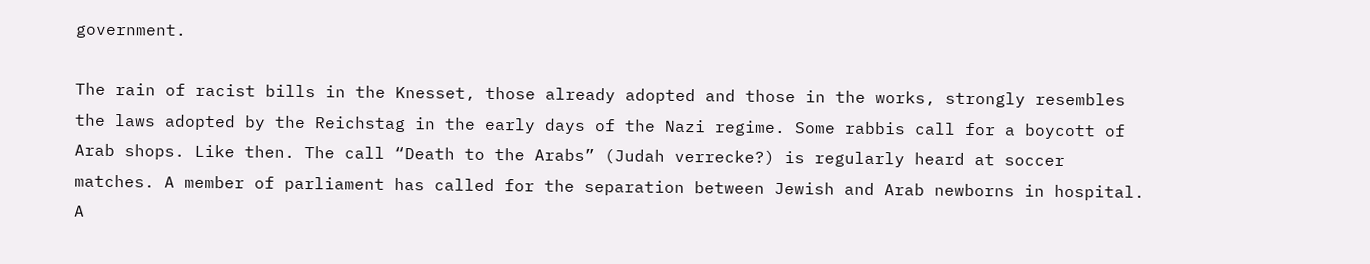government.

The rain of racist bills in the Knesset, those already adopted and those in the works, strongly resembles the laws adopted by the Reichstag in the early days of the Nazi regime. Some rabbis call for a boycott of Arab shops. Like then. The call “Death to the Arabs” (Judah verrecke?) is regularly heard at soccer matches. A member of parliament has called for the separation between Jewish and Arab newborns in hospital. A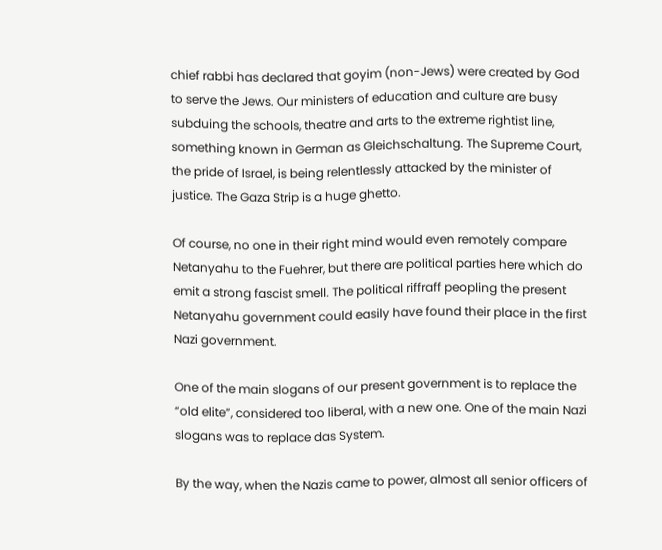chief rabbi has declared that goyim (non-Jews) were created by God to serve the Jews. Our ministers of education and culture are busy subduing the schools, theatre and arts to the extreme rightist line, something known in German as Gleichschaltung. The Supreme Court, the pride of Israel, is being relentlessly attacked by the minister of justice. The Gaza Strip is a huge ghetto.

Of course, no one in their right mind would even remotely compare Netanyahu to the Fuehrer, but there are political parties here which do emit a strong fascist smell. The political riffraff peopling the present Netanyahu government could easily have found their place in the first Nazi government.

One of the main slogans of our present government is to replace the “old elite”, considered too liberal, with a new one. One of the main Nazi slogans was to replace das System.

By the way, when the Nazis came to power, almost all senior officers of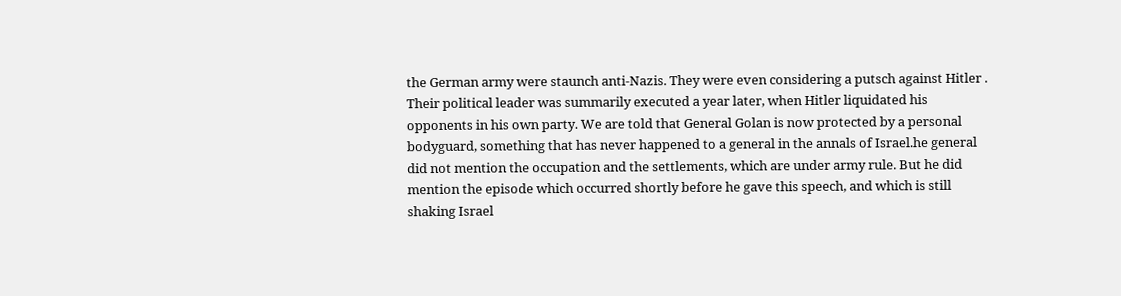the German army were staunch anti-Nazis. They were even considering a putsch against Hitler . Their political leader was summarily executed a year later, when Hitler liquidated his opponents in his own party. We are told that General Golan is now protected by a personal bodyguard, something that has never happened to a general in the annals of Israel.he general did not mention the occupation and the settlements, which are under army rule. But he did mention the episode which occurred shortly before he gave this speech, and which is still shaking Israel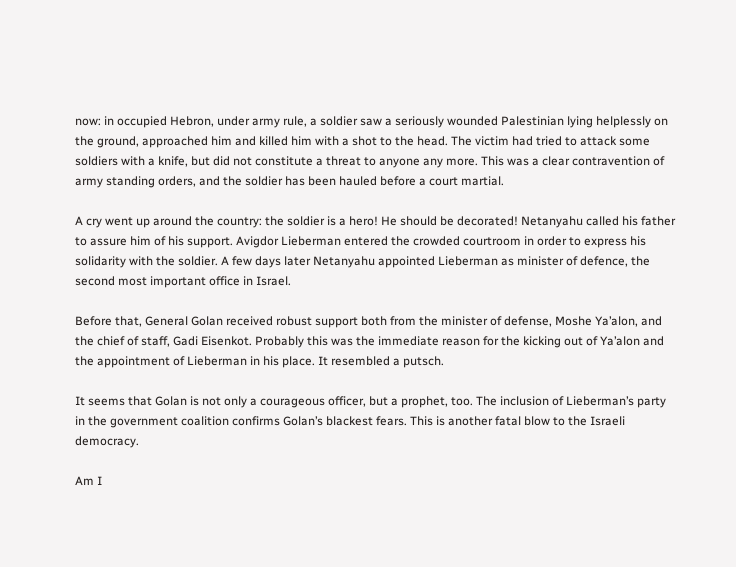now: in occupied Hebron, under army rule, a soldier saw a seriously wounded Palestinian lying helplessly on the ground, approached him and killed him with a shot to the head. The victim had tried to attack some soldiers with a knife, but did not constitute a threat to anyone any more. This was a clear contravention of army standing orders, and the soldier has been hauled before a court martial.

A cry went up around the country: the soldier is a hero! He should be decorated! Netanyahu called his father to assure him of his support. Avigdor Lieberman entered the crowded courtroom in order to express his solidarity with the soldier. A few days later Netanyahu appointed Lieberman as minister of defence, the second most important office in Israel.

Before that, General Golan received robust support both from the minister of defense, Moshe Ya’alon, and the chief of staff, Gadi Eisenkot. Probably this was the immediate reason for the kicking out of Ya’alon and the appointment of Lieberman in his place. It resembled a putsch.

It seems that Golan is not only a courageous officer, but a prophet, too. The inclusion of Lieberman’s party in the government coalition confirms Golan’s blackest fears. This is another fatal blow to the Israeli democracy.

Am I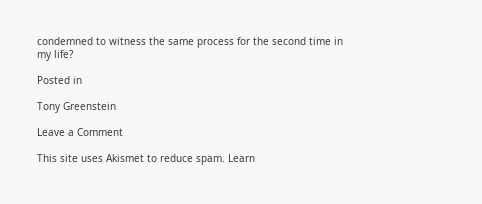condemned to witness the same process for the second time in my life?

Posted in

Tony Greenstein

Leave a Comment

This site uses Akismet to reduce spam. Learn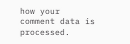how your comment data is processed.